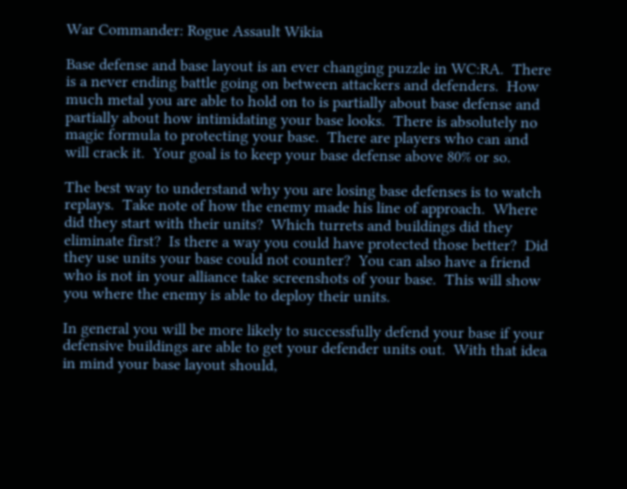War Commander: Rogue Assault Wikia

Base defense and base layout is an ever changing puzzle in WC:RA.  There is a never ending battle going on between attackers and defenders.  How much metal you are able to hold on to is partially about base defense and partially about how intimidating your base looks.  There is absolutely no magic formula to protecting your base.  There are players who can and will crack it.  Your goal is to keep your base defense above 80% or so.

The best way to understand why you are losing base defenses is to watch replays.  Take note of how the enemy made his line of approach.  Where did they start with their units?  Which turrets and buildings did they eliminate first?  Is there a way you could have protected those better?  Did they use units your base could not counter?  You can also have a friend who is not in your alliance take screenshots of your base.  This will show you where the enemy is able to deploy their units.

In general you will be more likely to successfully defend your base if your defensive buildings are able to get your defender units out.  With that idea in mind your base layout should,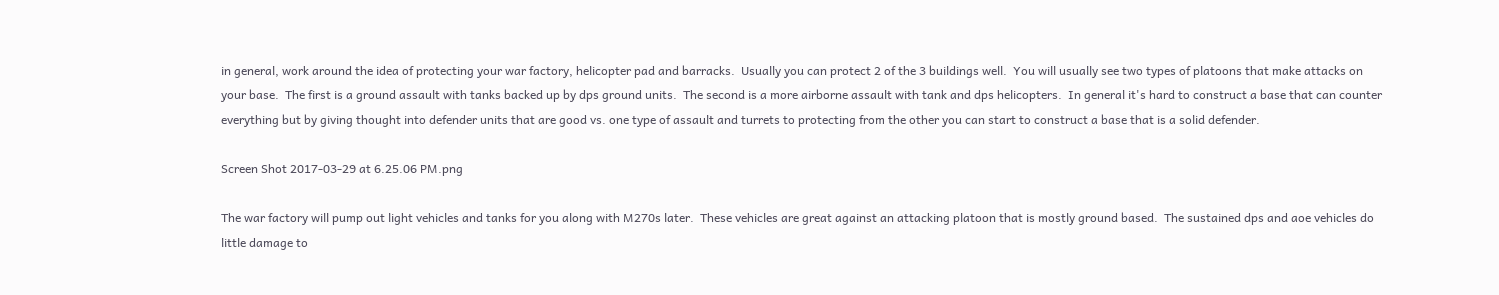in general, work around the idea of protecting your war factory, helicopter pad and barracks.  Usually you can protect 2 of the 3 buildings well.  You will usually see two types of platoons that make attacks on your base.  The first is a ground assault with tanks backed up by dps ground units.  The second is a more airborne assault with tank and dps helicopters.  In general it's hard to construct a base that can counter everything but by giving thought into defender units that are good vs. one type of assault and turrets to protecting from the other you can start to construct a base that is a solid defender.

Screen Shot 2017-03-29 at 6.25.06 PM.png

The war factory will pump out light vehicles and tanks for you along with M270s later.  These vehicles are great against an attacking platoon that is mostly ground based.  The sustained dps and aoe vehicles do little damage to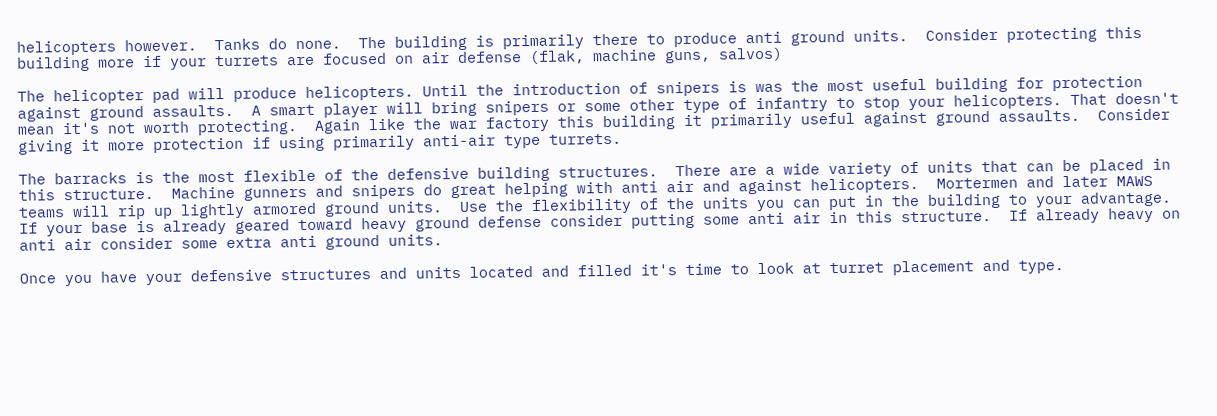helicopters however.  Tanks do none.  The building is primarily there to produce anti ground units.  Consider protecting this building more if your turrets are focused on air defense (flak, machine guns, salvos)

The helicopter pad will produce helicopters. Until the introduction of snipers is was the most useful building for protection against ground assaults.  A smart player will bring snipers or some other type of infantry to stop your helicopters. That doesn't mean it's not worth protecting.  Again like the war factory this building it primarily useful against ground assaults.  Consider giving it more protection if using primarily anti-air type turrets.

The barracks is the most flexible of the defensive building structures.  There are a wide variety of units that can be placed in this structure.  Machine gunners and snipers do great helping with anti air and against helicopters.  Mortermen and later MAWS teams will rip up lightly armored ground units.  Use the flexibility of the units you can put in the building to your advantage.  If your base is already geared toward heavy ground defense consider putting some anti air in this structure.  If already heavy on anti air consider some extra anti ground units.

Once you have your defensive structures and units located and filled it's time to look at turret placement and type.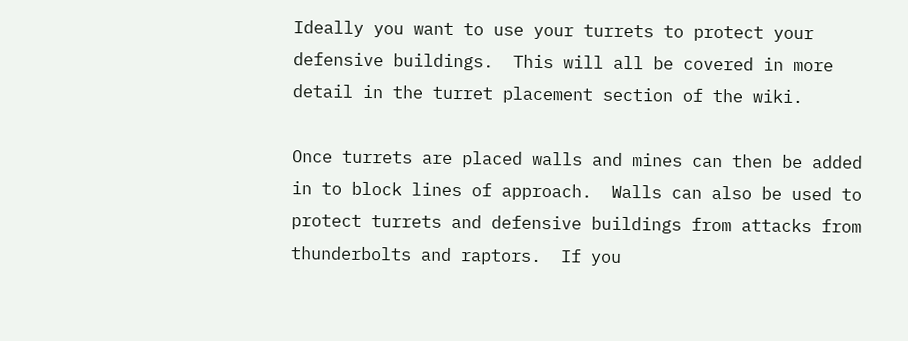Ideally you want to use your turrets to protect your defensive buildings.  This will all be covered in more detail in the turret placement section of the wiki.

Once turrets are placed walls and mines can then be added in to block lines of approach.  Walls can also be used to protect turrets and defensive buildings from attacks from thunderbolts and raptors.  If you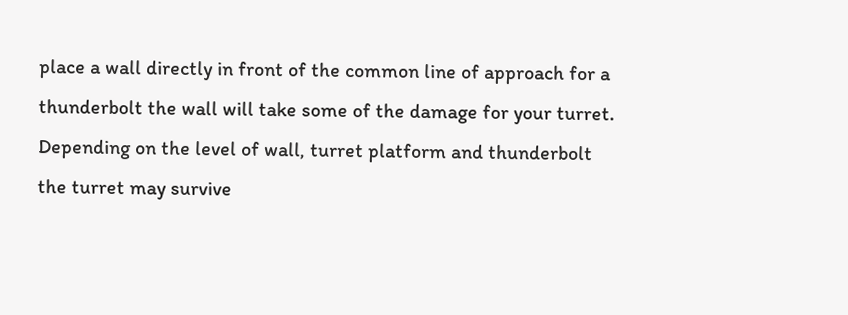place a wall directly in front of the common line of approach for a thunderbolt the wall will take some of the damage for your turret.  Depending on the level of wall, turret platform and thunderbolt the turret may survive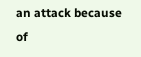an attack because of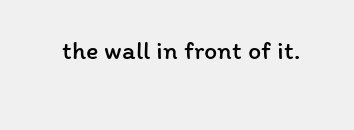the wall in front of it.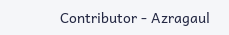Contributor - Azragaul